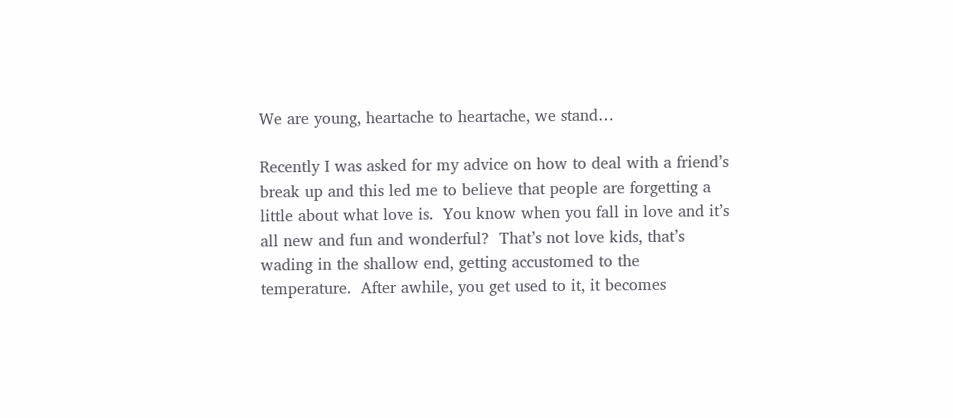We are young, heartache to heartache, we stand…

Recently I was asked for my advice on how to deal with a friend’s break up and this led me to believe that people are forgetting a little about what love is.  You know when you fall in love and it’s all new and fun and wonderful?  That’s not love kids, that’s wading in the shallow end, getting accustomed to the temperature.  After awhile, you get used to it, it becomes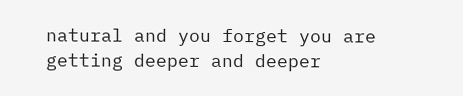natural and you forget you are getting deeper and deeper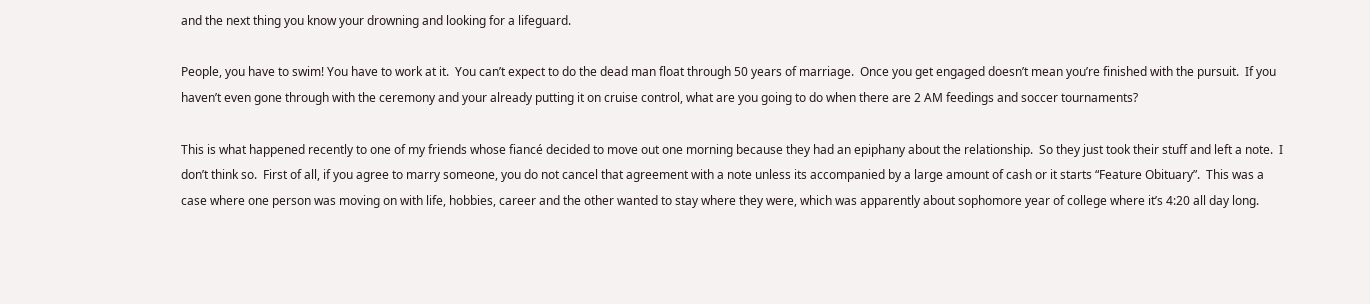and the next thing you know your drowning and looking for a lifeguard.

People, you have to swim! You have to work at it.  You can’t expect to do the dead man float through 50 years of marriage.  Once you get engaged doesn’t mean you’re finished with the pursuit.  If you haven’t even gone through with the ceremony and your already putting it on cruise control, what are you going to do when there are 2 AM feedings and soccer tournaments?

This is what happened recently to one of my friends whose fiancé decided to move out one morning because they had an epiphany about the relationship.  So they just took their stuff and left a note.  I don’t think so.  First of all, if you agree to marry someone, you do not cancel that agreement with a note unless its accompanied by a large amount of cash or it starts “Feature Obituary”.  This was a case where one person was moving on with life, hobbies, career and the other wanted to stay where they were, which was apparently about sophomore year of college where it’s 4:20 all day long.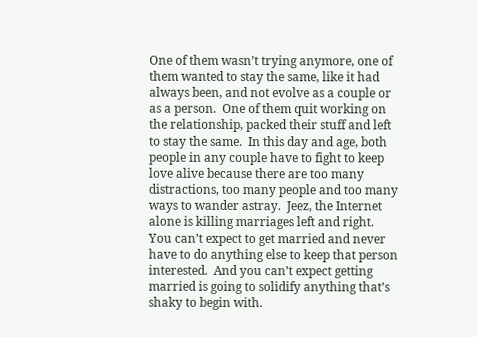One of them wasn’t trying anymore, one of them wanted to stay the same, like it had always been, and not evolve as a couple or as a person.  One of them quit working on the relationship, packed their stuff and left to stay the same.  In this day and age, both people in any couple have to fight to keep love alive because there are too many distractions, too many people and too many ways to wander astray.  Jeez, the Internet alone is killing marriages left and right.   You can’t expect to get married and never have to do anything else to keep that person interested.  And you can’t expect getting married is going to solidify anything that’s shaky to begin with.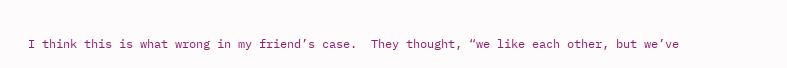I think this is what wrong in my friend’s case.  They thought, “we like each other, but we’ve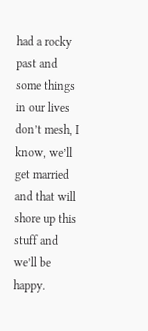had a rocky past and some things in our lives don’t mesh, I know, we’ll get married and that will shore up this stuff and we’ll be happy.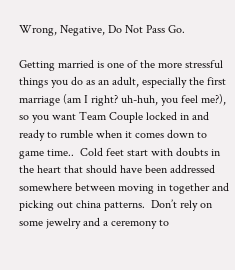Wrong, Negative, Do Not Pass Go.

Getting married is one of the more stressful things you do as an adult, especially the first marriage (am I right? uh-huh, you feel me?), so you want Team Couple locked in and ready to rumble when it comes down to game time..  Cold feet start with doubts in the heart that should have been addressed somewhere between moving in together and picking out china patterns.  Don’t rely on some jewelry and a ceremony to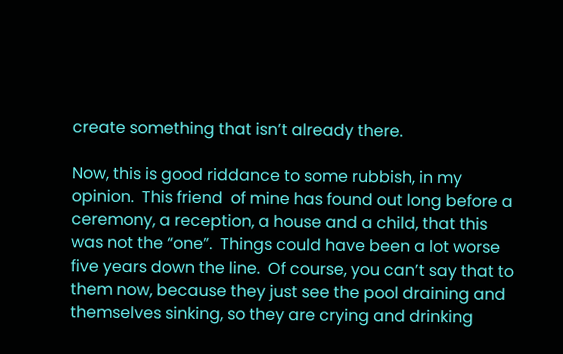create something that isn’t already there.

Now, this is good riddance to some rubbish, in my opinion.  This friend  of mine has found out long before a ceremony, a reception, a house and a child, that this was not the “one”.  Things could have been a lot worse five years down the line.  Of course, you can’t say that to them now, because they just see the pool draining and themselves sinking, so they are crying and drinking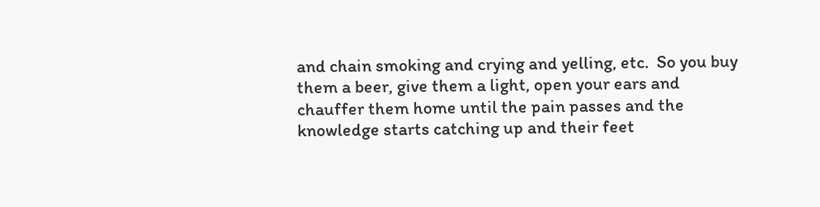and chain smoking and crying and yelling, etc.  So you buy them a beer, give them a light, open your ears and chauffer them home until the pain passes and the knowledge starts catching up and their feet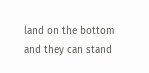land on the bottom and they can stand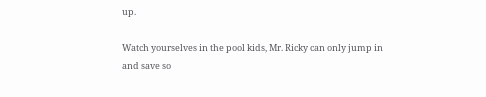up.

Watch yourselves in the pool kids, Mr. Ricky can only jump in and save so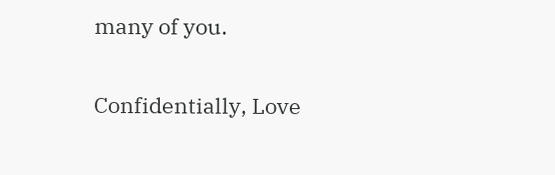many of you.

Confidentially, Love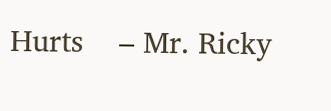Hurts    – Mr. Ricky